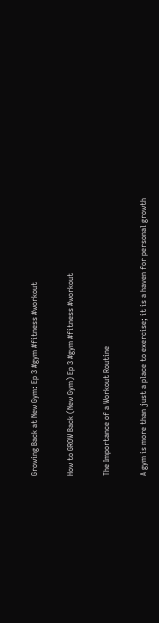Growing Back at New Gym: Ep 3 #gym #fitness #workout

How to GROW Back (New Gym) Ep 3 #gym #fitness #workout

The Importance of a Workout Routine

A gym is more than just a place to exercise; it is a haven for personal growth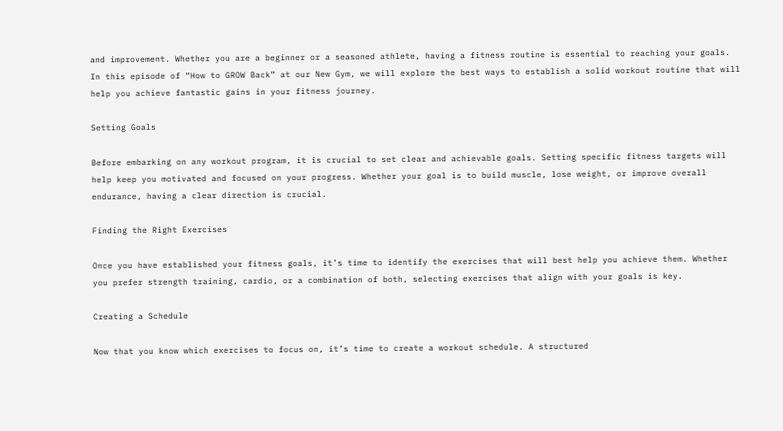and improvement. Whether you are a beginner or a seasoned athlete, having a fitness routine is essential to reaching your goals. In this episode of “How to GROW Back” at our New Gym, we will explore the best ways to establish a solid workout routine that will help you achieve fantastic gains in your fitness journey.

Setting Goals

Before embarking on any workout program, it is crucial to set clear and achievable goals. Setting specific fitness targets will help keep you motivated and focused on your progress. Whether your goal is to build muscle, lose weight, or improve overall endurance, having a clear direction is crucial.

Finding the Right Exercises

Once you have established your fitness goals, it’s time to identify the exercises that will best help you achieve them. Whether you prefer strength training, cardio, or a combination of both, selecting exercises that align with your goals is key.

Creating a Schedule

Now that you know which exercises to focus on, it’s time to create a workout schedule. A structured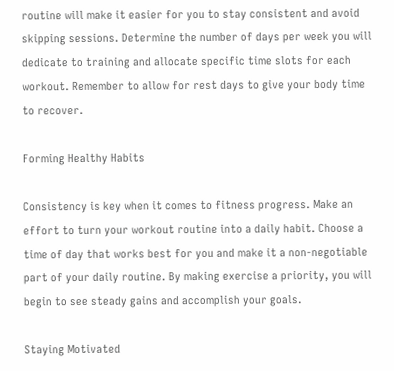routine will make it easier for you to stay consistent and avoid skipping sessions. Determine the number of days per week you will dedicate to training and allocate specific time slots for each workout. Remember to allow for rest days to give your body time to recover.

Forming Healthy Habits

Consistency is key when it comes to fitness progress. Make an effort to turn your workout routine into a daily habit. Choose a time of day that works best for you and make it a non-negotiable part of your daily routine. By making exercise a priority, you will begin to see steady gains and accomplish your goals.

Staying Motivated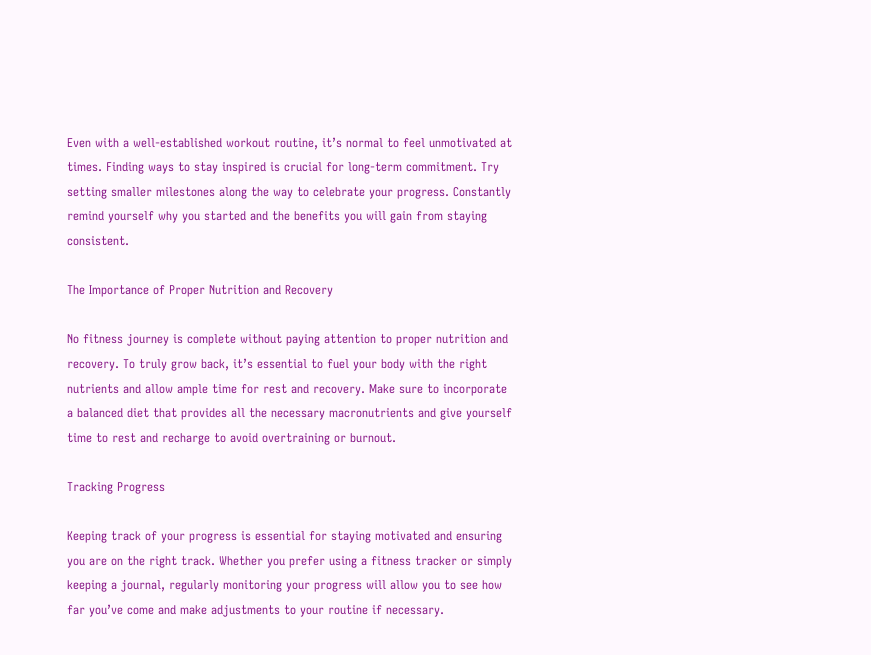Even with a well-established workout routine, it’s normal to feel unmotivated at times. Finding ways to stay inspired is crucial for long-term commitment. Try setting smaller milestones along the way to celebrate your progress. Constantly remind yourself why you started and the benefits you will gain from staying consistent.

The Importance of Proper Nutrition and Recovery

No fitness journey is complete without paying attention to proper nutrition and recovery. To truly grow back, it’s essential to fuel your body with the right nutrients and allow ample time for rest and recovery. Make sure to incorporate a balanced diet that provides all the necessary macronutrients and give yourself time to rest and recharge to avoid overtraining or burnout.

Tracking Progress

Keeping track of your progress is essential for staying motivated and ensuring you are on the right track. Whether you prefer using a fitness tracker or simply keeping a journal, regularly monitoring your progress will allow you to see how far you’ve come and make adjustments to your routine if necessary.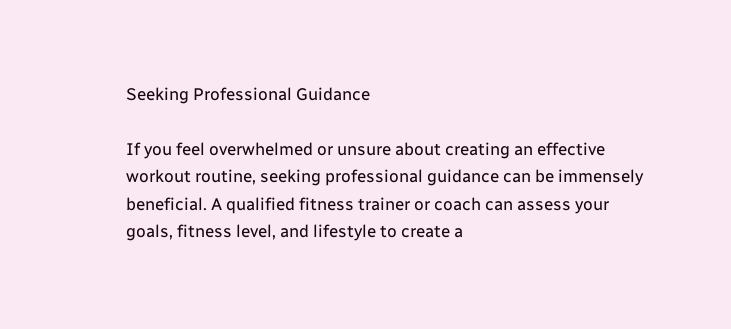Seeking Professional Guidance

If you feel overwhelmed or unsure about creating an effective workout routine, seeking professional guidance can be immensely beneficial. A qualified fitness trainer or coach can assess your goals, fitness level, and lifestyle to create a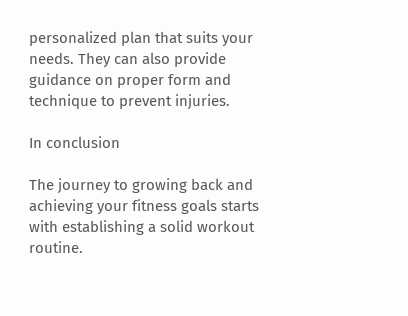personalized plan that suits your needs. They can also provide guidance on proper form and technique to prevent injuries.

In conclusion

The journey to growing back and achieving your fitness goals starts with establishing a solid workout routine.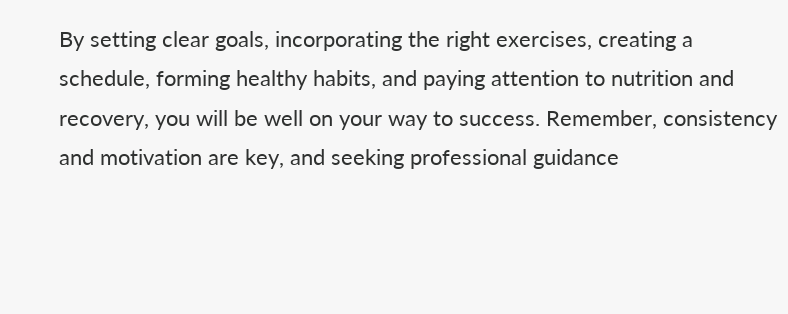By setting clear goals, incorporating the right exercises, creating a schedule, forming healthy habits, and paying attention to nutrition and recovery, you will be well on your way to success. Remember, consistency and motivation are key, and seeking professional guidance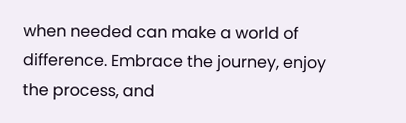when needed can make a world of difference. Embrace the journey, enjoy the process, and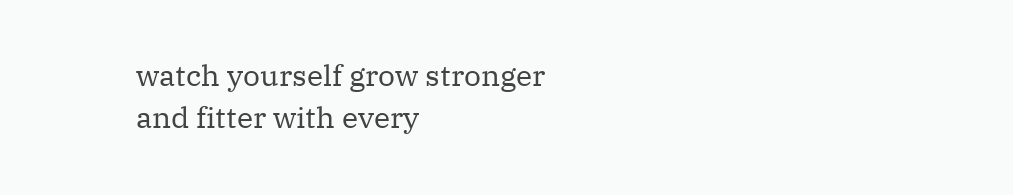watch yourself grow stronger and fitter with every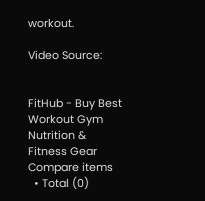workout.

Video Source:


FitHub - Buy Best Workout Gym Nutrition & Fitness Gear
Compare items
  • Total (0)